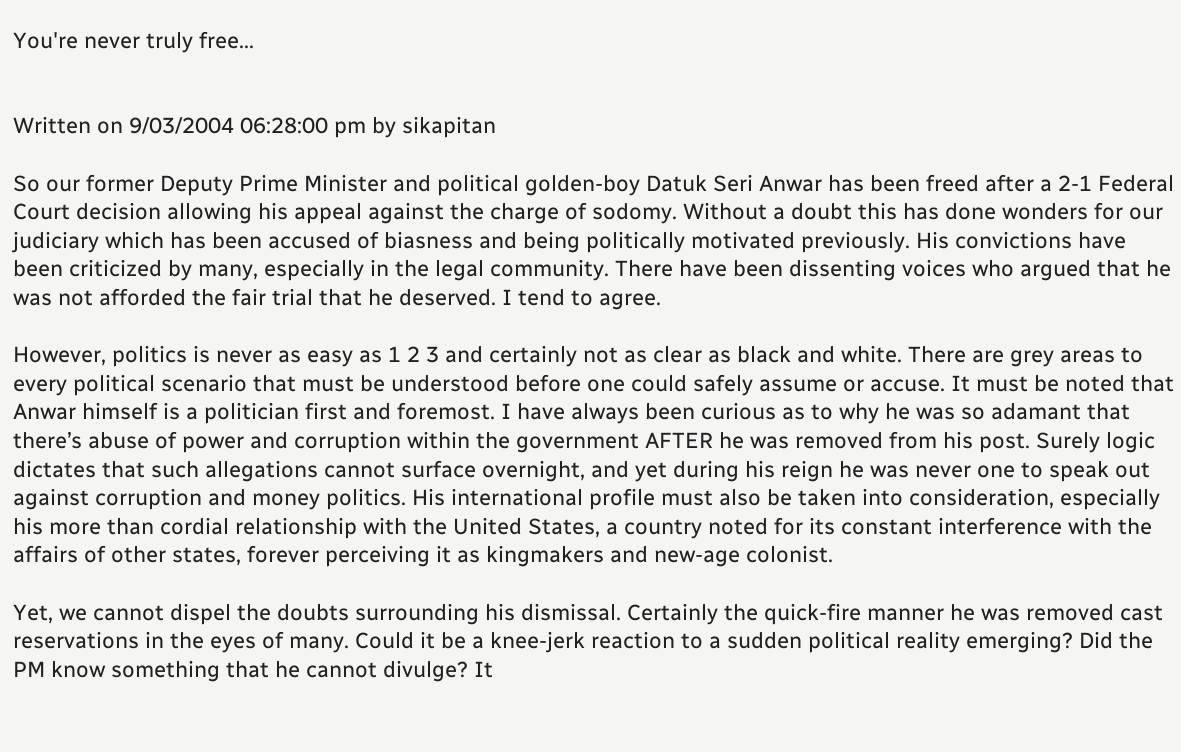You're never truly free...


Written on 9/03/2004 06:28:00 pm by sikapitan

So our former Deputy Prime Minister and political golden-boy Datuk Seri Anwar has been freed after a 2-1 Federal Court decision allowing his appeal against the charge of sodomy. Without a doubt this has done wonders for our judiciary which has been accused of biasness and being politically motivated previously. His convictions have been criticized by many, especially in the legal community. There have been dissenting voices who argued that he was not afforded the fair trial that he deserved. I tend to agree.

However, politics is never as easy as 1 2 3 and certainly not as clear as black and white. There are grey areas to every political scenario that must be understood before one could safely assume or accuse. It must be noted that Anwar himself is a politician first and foremost. I have always been curious as to why he was so adamant that there’s abuse of power and corruption within the government AFTER he was removed from his post. Surely logic dictates that such allegations cannot surface overnight, and yet during his reign he was never one to speak out against corruption and money politics. His international profile must also be taken into consideration, especially his more than cordial relationship with the United States, a country noted for its constant interference with the affairs of other states, forever perceiving it as kingmakers and new-age colonist.

Yet, we cannot dispel the doubts surrounding his dismissal. Certainly the quick-fire manner he was removed cast reservations in the eyes of many. Could it be a knee-jerk reaction to a sudden political reality emerging? Did the PM know something that he cannot divulge? It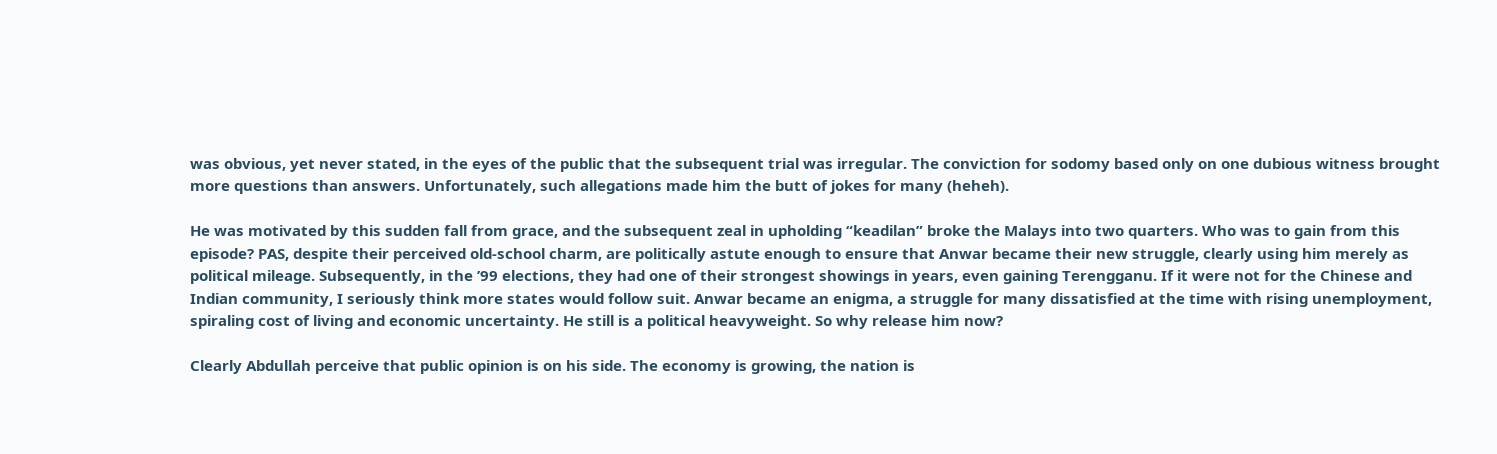was obvious, yet never stated, in the eyes of the public that the subsequent trial was irregular. The conviction for sodomy based only on one dubious witness brought more questions than answers. Unfortunately, such allegations made him the butt of jokes for many (heheh).

He was motivated by this sudden fall from grace, and the subsequent zeal in upholding “keadilan” broke the Malays into two quarters. Who was to gain from this episode? PAS, despite their perceived old-school charm, are politically astute enough to ensure that Anwar became their new struggle, clearly using him merely as political mileage. Subsequently, in the ’99 elections, they had one of their strongest showings in years, even gaining Terengganu. If it were not for the Chinese and Indian community, I seriously think more states would follow suit. Anwar became an enigma, a struggle for many dissatisfied at the time with rising unemployment, spiraling cost of living and economic uncertainty. He still is a political heavyweight. So why release him now?

Clearly Abdullah perceive that public opinion is on his side. The economy is growing, the nation is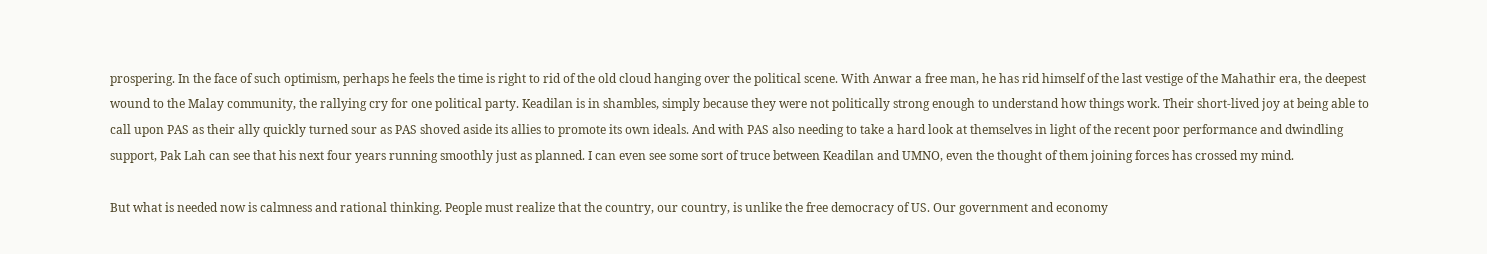prospering. In the face of such optimism, perhaps he feels the time is right to rid of the old cloud hanging over the political scene. With Anwar a free man, he has rid himself of the last vestige of the Mahathir era, the deepest wound to the Malay community, the rallying cry for one political party. Keadilan is in shambles, simply because they were not politically strong enough to understand how things work. Their short-lived joy at being able to call upon PAS as their ally quickly turned sour as PAS shoved aside its allies to promote its own ideals. And with PAS also needing to take a hard look at themselves in light of the recent poor performance and dwindling support, Pak Lah can see that his next four years running smoothly just as planned. I can even see some sort of truce between Keadilan and UMNO, even the thought of them joining forces has crossed my mind.

But what is needed now is calmness and rational thinking. People must realize that the country, our country, is unlike the free democracy of US. Our government and economy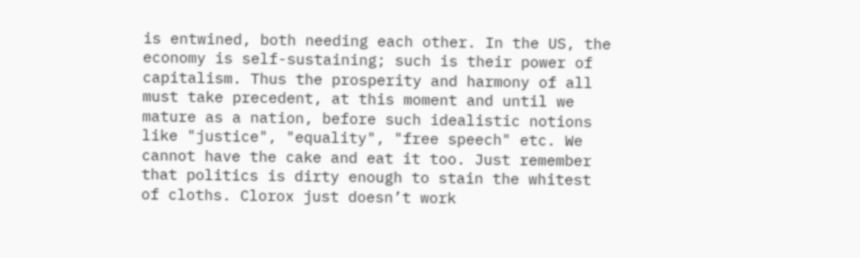is entwined, both needing each other. In the US, the economy is self-sustaining; such is their power of capitalism. Thus the prosperity and harmony of all must take precedent, at this moment and until we mature as a nation, before such idealistic notions like "justice", "equality", "free speech" etc. We cannot have the cake and eat it too. Just remember that politics is dirty enough to stain the whitest of cloths. Clorox just doesn’t work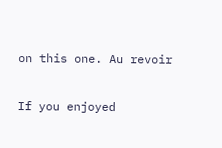on this one. Au revoir

If you enjoyed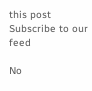this post Subscribe to our feed

No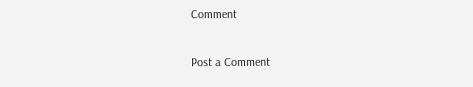Comment

Post a Comment